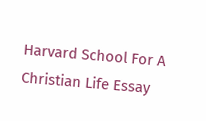Harvard School For A Christian Life Essay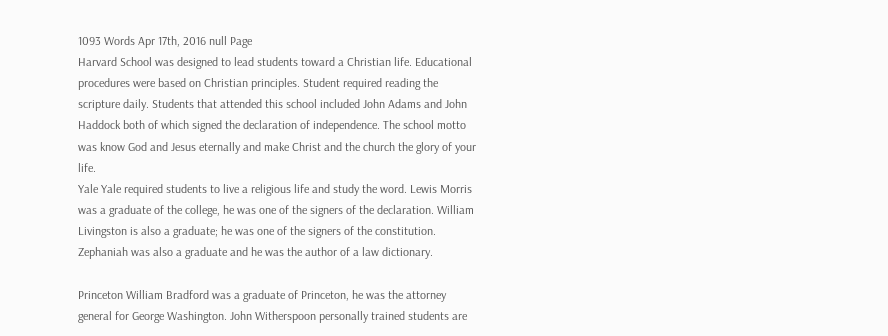1093 Words Apr 17th, 2016 null Page
Harvard School was designed to lead students toward a Christian life. Educational procedures were based on Christian principles. Student required reading the scripture daily. Students that attended this school included John Adams and John Haddock both of which signed the declaration of independence. The school motto was know God and Jesus eternally and make Christ and the church the glory of your life.
Yale Yale required students to live a religious life and study the word. Lewis Morris was a graduate of the college, he was one of the signers of the declaration. William Livingston is also a graduate; he was one of the signers of the constitution. Zephaniah was also a graduate and he was the author of a law dictionary.

Princeton William Bradford was a graduate of Princeton, he was the attorney general for George Washington. John Witherspoon personally trained students are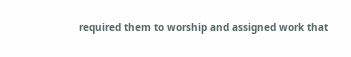required them to worship and assigned work that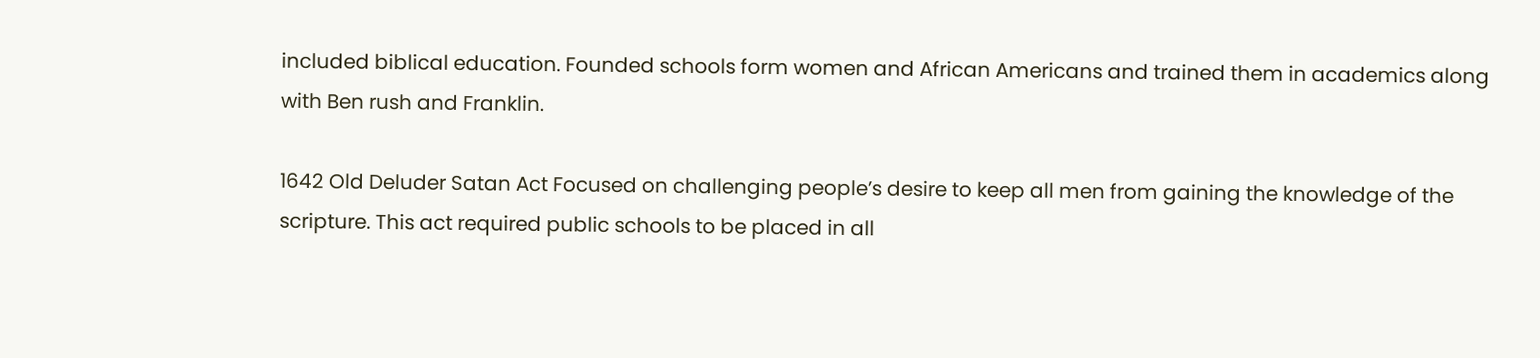included biblical education. Founded schools form women and African Americans and trained them in academics along with Ben rush and Franklin.

1642 Old Deluder Satan Act Focused on challenging people’s desire to keep all men from gaining the knowledge of the scripture. This act required public schools to be placed in all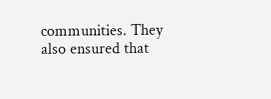communities. They also ensured that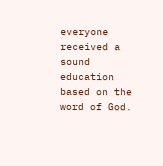everyone received a sound education based on the word of God.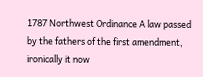1787 Northwest Ordinance A law passed by the fathers of the first amendment, ironically it now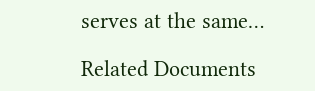serves at the same…

Related Documents